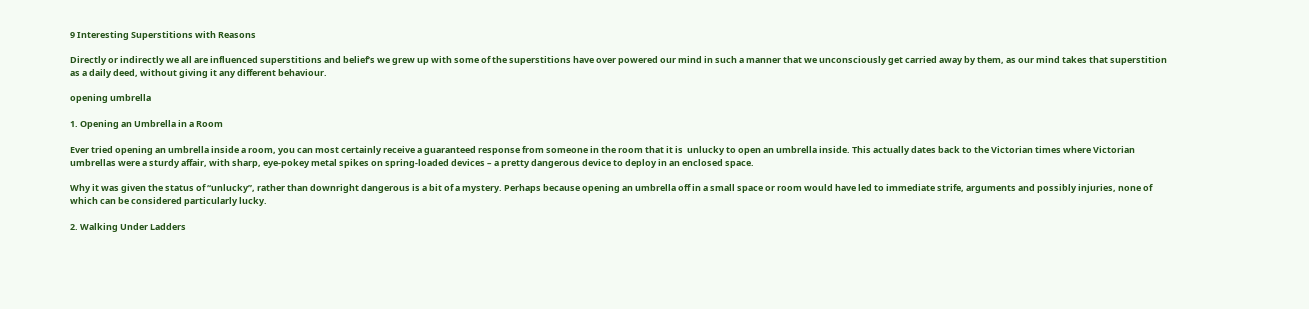9 Interesting Superstitions with Reasons

Directly or indirectly we all are influenced superstitions and belief’s we grew up with some of the superstitions have over powered our mind in such a manner that we unconsciously get carried away by them, as our mind takes that superstition as a daily deed, without giving it any different behaviour.

opening umbrella

1. Opening an Umbrella in a Room

Ever tried opening an umbrella inside a room, you can most certainly receive a guaranteed response from someone in the room that it is  unlucky to open an umbrella inside. This actually dates back to the Victorian times where Victorian umbrellas were a sturdy affair, with sharp, eye-pokey metal spikes on spring-loaded devices – a pretty dangerous device to deploy in an enclosed space.

Why it was given the status of “unlucky”, rather than downright dangerous is a bit of a mystery. Perhaps because opening an umbrella off in a small space or room would have led to immediate strife, arguments and possibly injuries, none of which can be considered particularly lucky.

2. Walking Under Ladders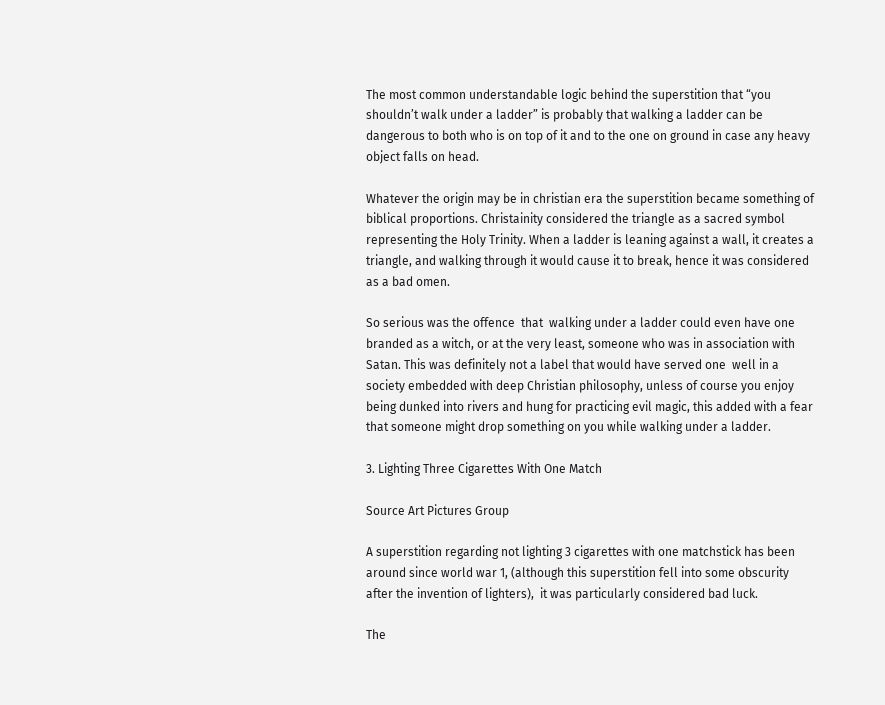The most common understandable logic behind the superstition that “you shouldn’t walk under a ladder” is probably that walking a ladder can be dangerous to both who is on top of it and to the one on ground in case any heavy object falls on head.

Whatever the origin may be in christian era the superstition became something of biblical proportions. Christainity considered the triangle as a sacred symbol representing the Holy Trinity. When a ladder is leaning against a wall, it creates a triangle, and walking through it would cause it to break, hence it was considered as a bad omen.

So serious was the offence  that  walking under a ladder could even have one branded as a witch, or at the very least, someone who was in association with Satan. This was definitely not a label that would have served one  well in a society embedded with deep Christian philosophy, unless of course you enjoy being dunked into rivers and hung for practicing evil magic, this added with a fear that someone might drop something on you while walking under a ladder.

3. Lighting Three Cigarettes With One Match

Source Art Pictures Group

A superstition regarding not lighting 3 cigarettes with one matchstick has been around since world war 1, (although this superstition fell into some obscurity after the invention of lighters),  it was particularly considered bad luck.

The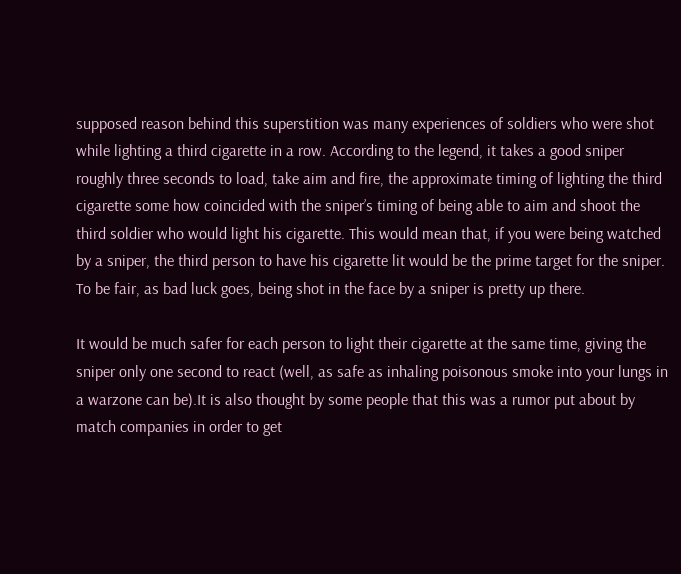supposed reason behind this superstition was many experiences of soldiers who were shot while lighting a third cigarette in a row. According to the legend, it takes a good sniper roughly three seconds to load, take aim and fire, the approximate timing of lighting the third cigarette some how coincided with the sniper’s timing of being able to aim and shoot the third soldier who would light his cigarette. This would mean that, if you were being watched by a sniper, the third person to have his cigarette lit would be the prime target for the sniper. To be fair, as bad luck goes, being shot in the face by a sniper is pretty up there.

It would be much safer for each person to light their cigarette at the same time, giving the sniper only one second to react (well, as safe as inhaling poisonous smoke into your lungs in a warzone can be).It is also thought by some people that this was a rumor put about by match companies in order to get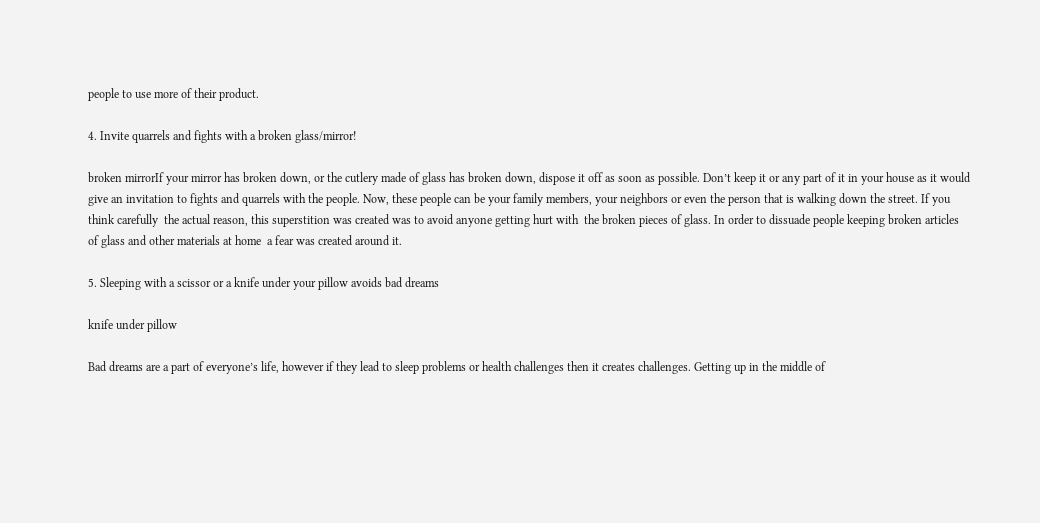people to use more of their product.

4. Invite quarrels and fights with a broken glass/mirror!

broken mirrorIf your mirror has broken down, or the cutlery made of glass has broken down, dispose it off as soon as possible. Don’t keep it or any part of it in your house as it would give an invitation to fights and quarrels with the people. Now, these people can be your family members, your neighbors or even the person that is walking down the street. If you think carefully  the actual reason, this superstition was created was to avoid anyone getting hurt with  the broken pieces of glass. In order to dissuade people keeping broken articles of glass and other materials at home  a fear was created around it.

5. Sleeping with a scissor or a knife under your pillow avoids bad dreams

knife under pillow

Bad dreams are a part of everyone’s life, however if they lead to sleep problems or health challenges then it creates challenges. Getting up in the middle of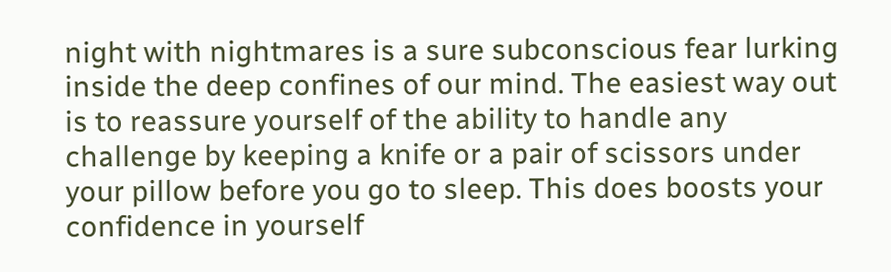night with nightmares is a sure subconscious fear lurking inside the deep confines of our mind. The easiest way out is to reassure yourself of the ability to handle any challenge by keeping a knife or a pair of scissors under your pillow before you go to sleep. This does boosts your confidence in yourself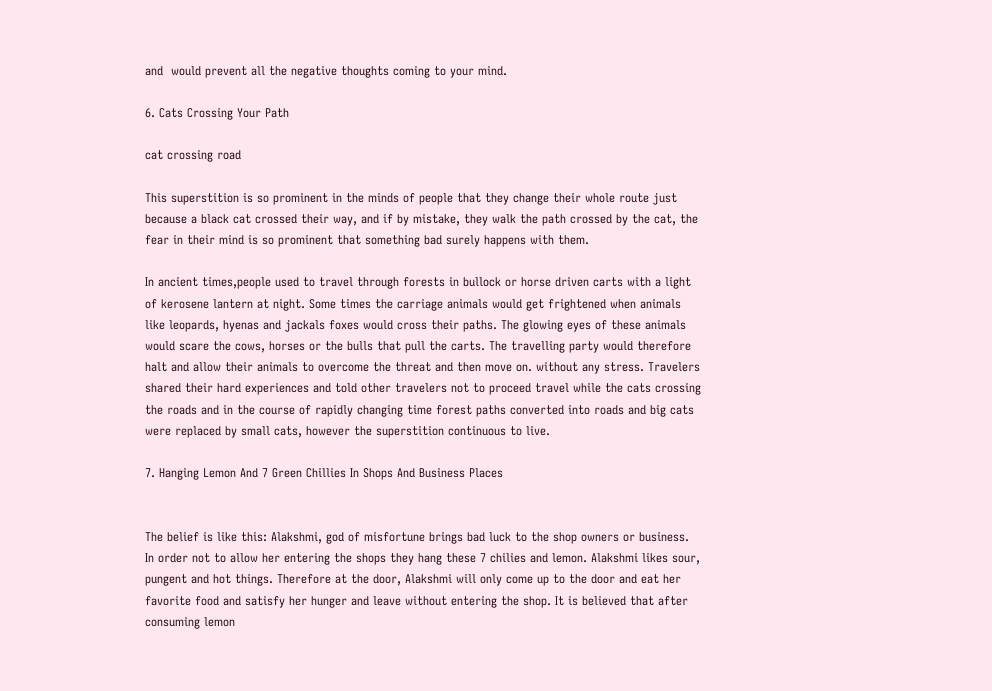and  would prevent all the negative thoughts coming to your mind.

6. Cats Crossing Your Path

cat crossing road

This superstition is so prominent in the minds of people that they change their whole route just because a black cat crossed their way, and if by mistake, they walk the path crossed by the cat, the fear in their mind is so prominent that something bad surely happens with them.

In ancient times,people used to travel through forests in bullock or horse driven carts with a light of kerosene lantern at night. Some times the carriage animals would get frightened when animals like leopards, hyenas and jackals foxes would cross their paths. The glowing eyes of these animals would scare the cows, horses or the bulls that pull the carts. The travelling party would therefore halt and allow their animals to overcome the threat and then move on. without any stress. Travelers shared their hard experiences and told other travelers not to proceed travel while the cats crossing the roads and in the course of rapidly changing time forest paths converted into roads and big cats were replaced by small cats, however the superstition continuous to live.

7. Hanging Lemon And 7 Green Chillies In Shops And Business Places


The belief is like this: Alakshmi, god of misfortune brings bad luck to the shop owners or business. In order not to allow her entering the shops they hang these 7 chilies and lemon. Alakshmi likes sour, pungent and hot things. Therefore at the door, Alakshmi will only come up to the door and eat her favorite food and satisfy her hunger and leave without entering the shop. It is believed that after consuming lemon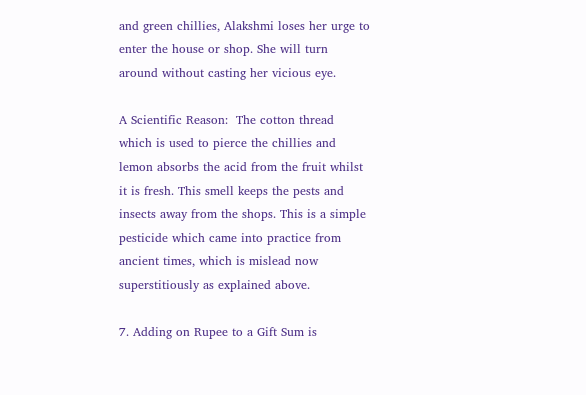and green chillies, Alakshmi loses her urge to enter the house or shop. She will turn around without casting her vicious eye.

A Scientific Reason:  The cotton thread which is used to pierce the chillies and lemon absorbs the acid from the fruit whilst it is fresh. This smell keeps the pests and insects away from the shops. This is a simple pesticide which came into practice from ancient times, which is mislead now superstitiously as explained above.

7. Adding on Rupee to a Gift Sum is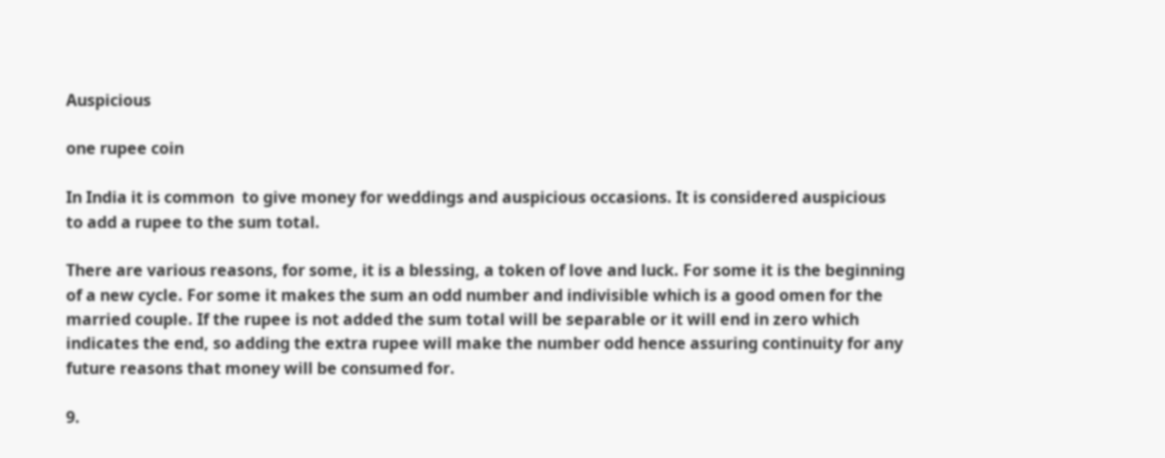Auspicious

one rupee coin

In India it is common  to give money for weddings and auspicious occasions. It is considered auspicious to add a rupee to the sum total.

There are various reasons, for some, it is a blessing, a token of love and luck. For some it is the beginning of a new cycle. For some it makes the sum an odd number and indivisible which is a good omen for the married couple. If the rupee is not added the sum total will be separable or it will end in zero which indicates the end, so adding the extra rupee will make the number odd hence assuring continuity for any future reasons that money will be consumed for.

9.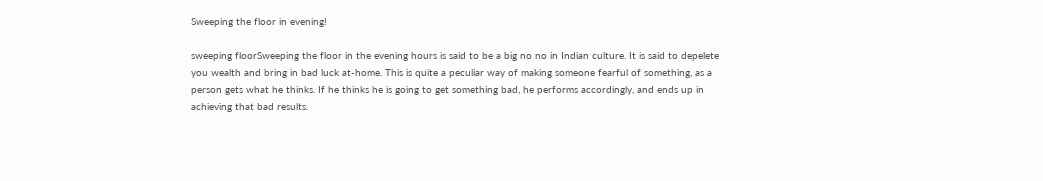Sweeping the floor in evening!

sweeping floorSweeping the floor in the evening hours is said to be a big no no in Indian culture. It is said to depelete you wealth and bring in bad luck at-home. This is quite a peculiar way of making someone fearful of something, as a person gets what he thinks. If he thinks he is going to get something bad, he performs accordingly, and ends up in achieving that bad results.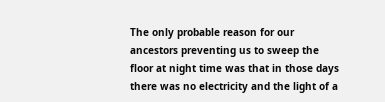The only probable reason for our ancestors preventing us to sweep the floor at night time was that in those days there was no electricity and the light of a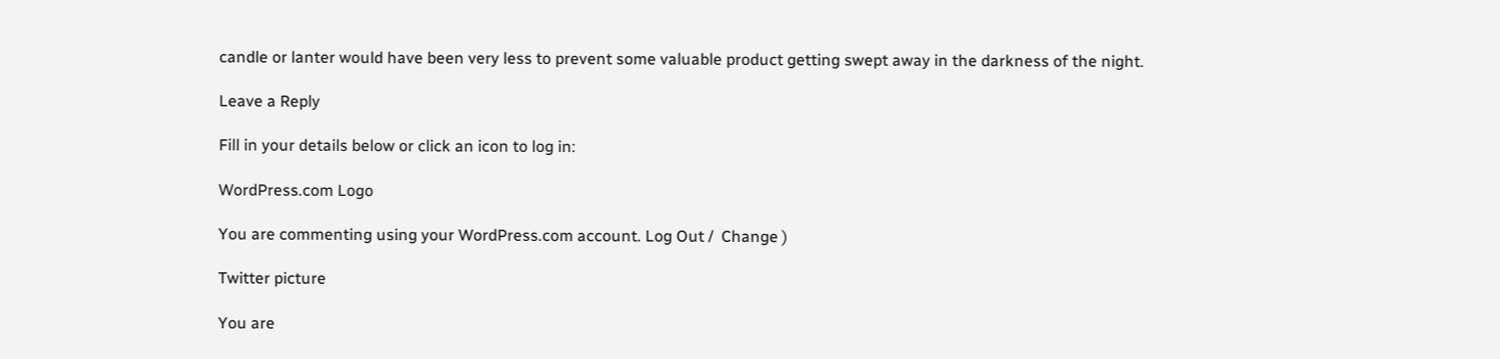candle or lanter would have been very less to prevent some valuable product getting swept away in the darkness of the night.

Leave a Reply

Fill in your details below or click an icon to log in:

WordPress.com Logo

You are commenting using your WordPress.com account. Log Out /  Change )

Twitter picture

You are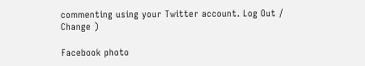commenting using your Twitter account. Log Out /  Change )

Facebook photo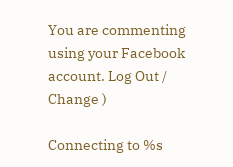You are commenting using your Facebook account. Log Out /  Change )

Connecting to %s